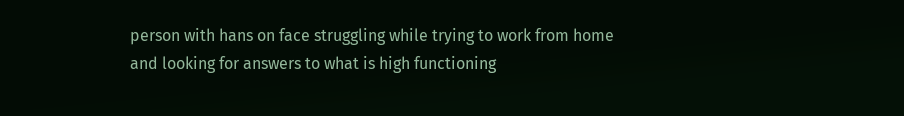person with hans on face struggling while trying to work from home and looking for answers to what is high functioning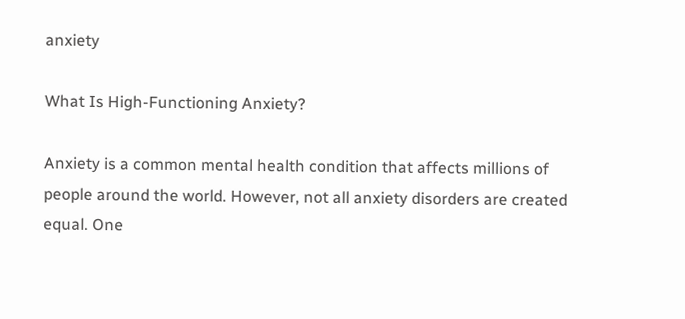anxiety

What Is High-Functioning Anxiety?

Anxiety is a common mental health condition that affects millions of people around the world. However, not all anxiety disorders are created equal. One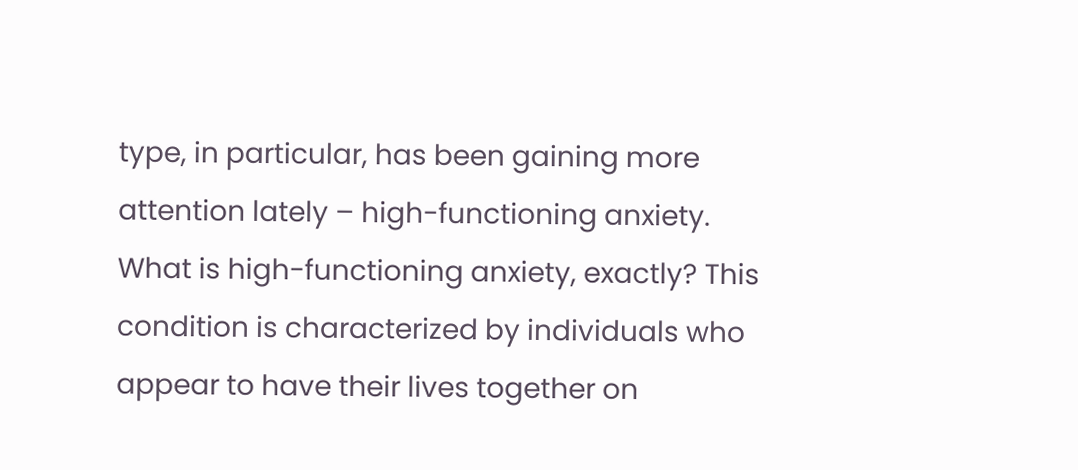type, in particular, has been gaining more attention lately – high-functioning anxiety. What is high-functioning anxiety, exactly? This condition is characterized by individuals who appear to have their lives together on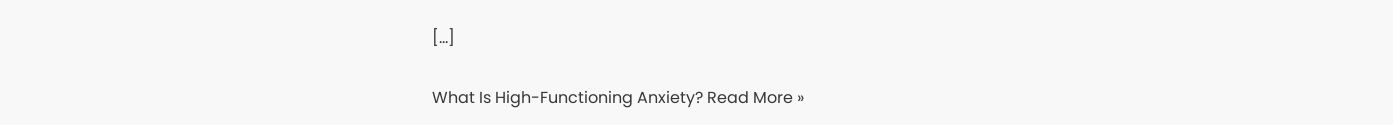[…]

What Is High-Functioning Anxiety? Read More »